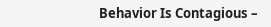Behavior Is Contagious –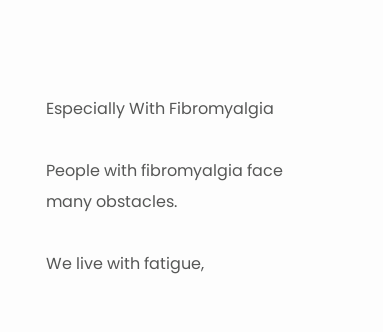Especially With Fibromyalgia

People with fibromyalgia face many obstacles.

We live with fatigue,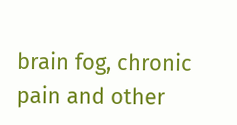brain fog, chronic pain and other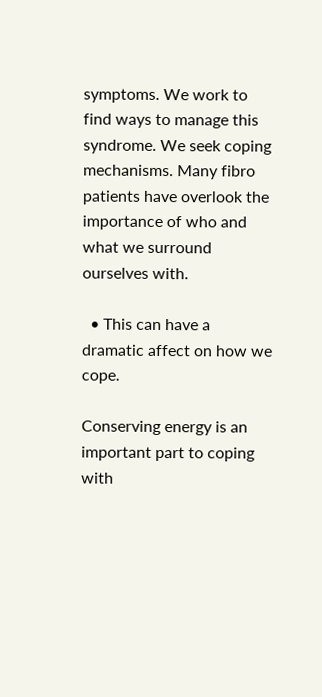symptoms. We work to find ways to manage this syndrome. We seek coping mechanisms. Many fibro patients have overlook the importance of who and what we surround ourselves with.

  • This can have a dramatic affect on how we cope.

Conserving energy is an important part to coping with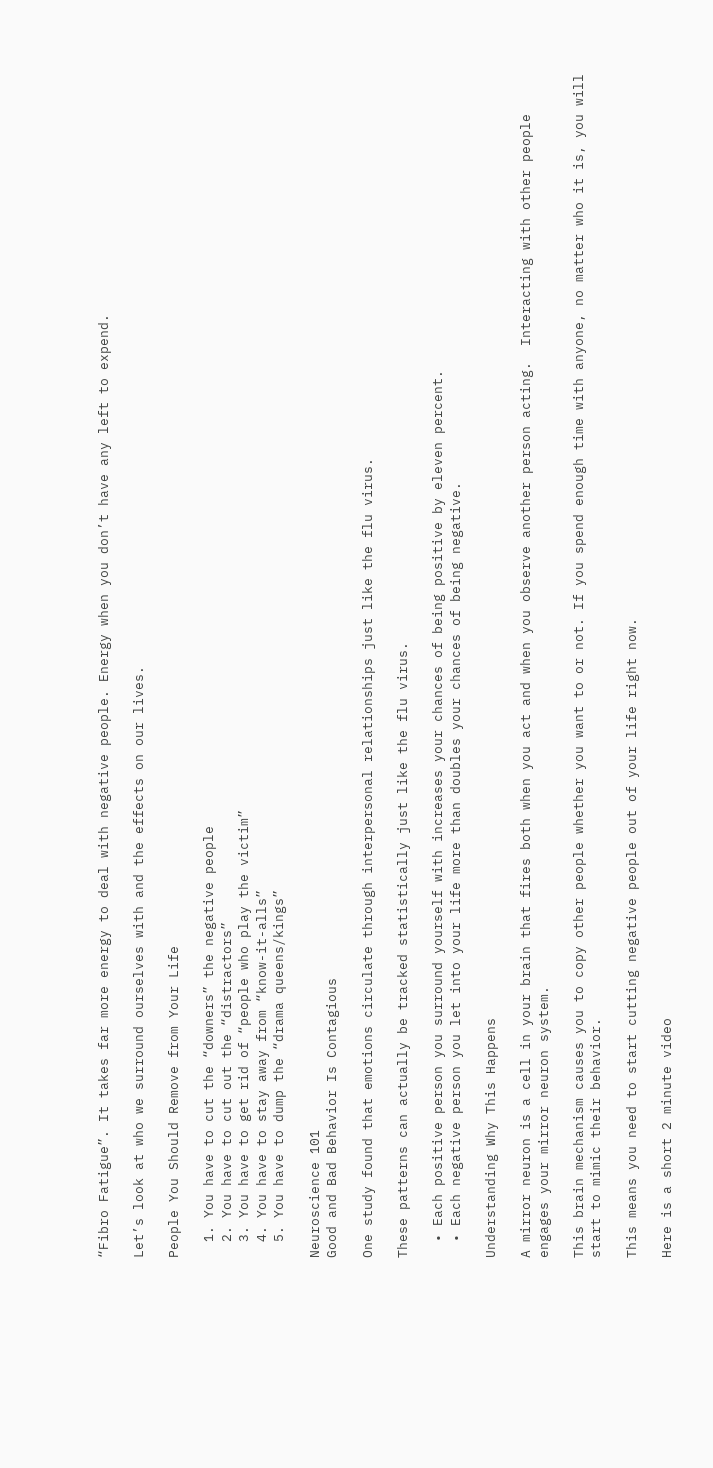“Fibro Fatigue”. It takes far more energy to deal with negative people. Energy when you don’t have any left to expend.

Let’s look at who we surround ourselves with and the effects on our lives.

People You Should Remove from Your Life

  1. You have to cut the “downers” the negative people
  2. You have to cut out the “distractors”
  3. You have to get rid of “people who play the victim”
  4. You have to stay away from “know-it-alls”
  5. You have to dump the “drama queens/kings”

Neuroscience 101
Good and Bad Behavior Is Contagious

One study found that emotions circulate through interpersonal relationships just like the flu virus.

These patterns can actually be tracked statistically just like the flu virus.

  • Each positive person you surround yourself with increases your chances of being positive by eleven percent.
  • Each negative person you let into your life more than doubles your chances of being negative.

Understanding Why This Happens

A mirror neuron is a cell in your brain that fires both when you act and when you observe another person acting.  Interacting with other people engages your mirror neuron system.

This brain mechanism causes you to copy other people whether you want to or not. If you spend enough time with anyone, no matter who it is, you will start to mimic their behavior.

This means you need to start cutting negative people out of your life right now.

Here is a short 2 minute video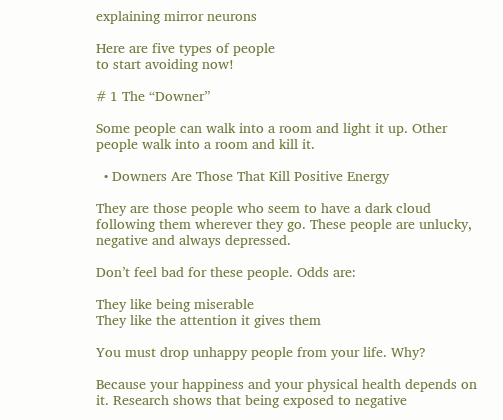explaining mirror neurons

Here are five types of people
to start avoiding now!

# 1 The “Downer”

Some people can walk into a room and light it up. Other people walk into a room and kill it.

  • Downers Are Those That Kill Positive Energy

They are those people who seem to have a dark cloud following them wherever they go. These people are unlucky, negative and always depressed.

Don’t feel bad for these people. Odds are:

They like being miserable
They like the attention it gives them

You must drop unhappy people from your life. Why?

Because your happiness and your physical health depends on it. Research shows that being exposed to negative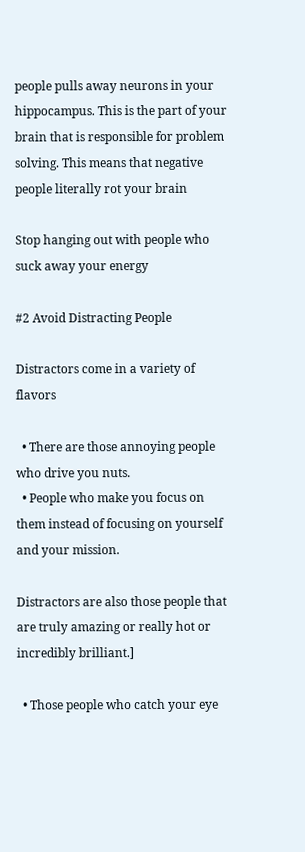people pulls away neurons in your hippocampus. This is the part of your brain that is responsible for problem solving. This means that negative people literally rot your brain

Stop hanging out with people who suck away your energy

#2 Avoid Distracting People

Distractors come in a variety of flavors

  • There are those annoying people who drive you nuts.
  • People who make you focus on them instead of focusing on yourself and your mission.

Distractors are also those people that are truly amazing or really hot or incredibly brilliant.]

  • Those people who catch your eye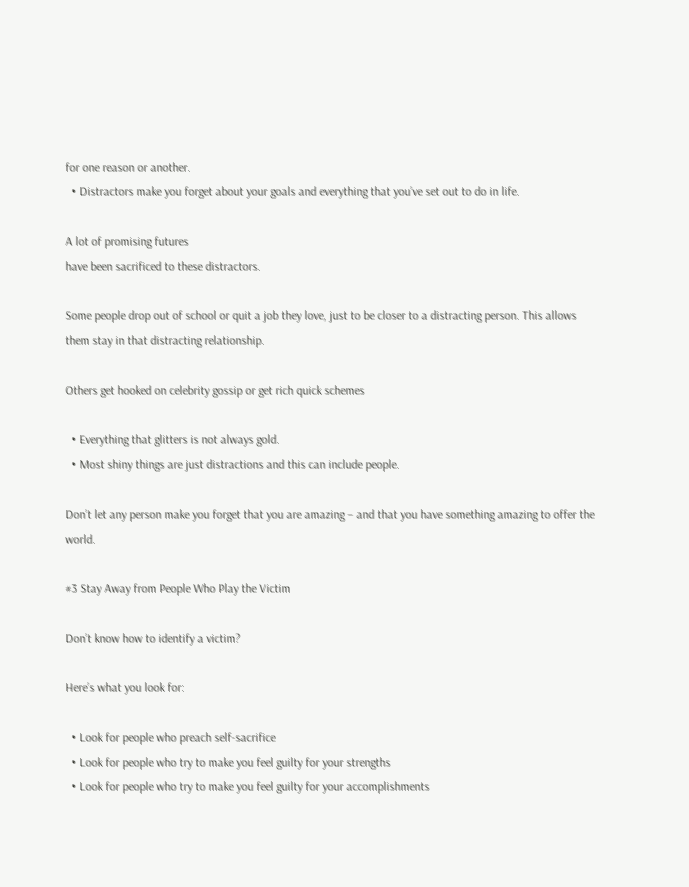for one reason or another.
  • Distractors make you forget about your goals and everything that you’ve set out to do in life.

A lot of promising futures
have been sacrificed to these distractors.

Some people drop out of school or quit a job they love, just to be closer to a distracting person. This allows them stay in that distracting relationship.

Others get hooked on celebrity gossip or get rich quick schemes

  • Everything that glitters is not always gold.
  • Most shiny things are just distractions and this can include people.

Don’t let any person make you forget that you are amazing – and that you have something amazing to offer the world.

#3 Stay Away from People Who Play the Victim

Don’t know how to identify a victim?

Here’s what you look for:

  • Look for people who preach self-sacrifice
  • Look for people who try to make you feel guilty for your strengths
  • Look for people who try to make you feel guilty for your accomplishments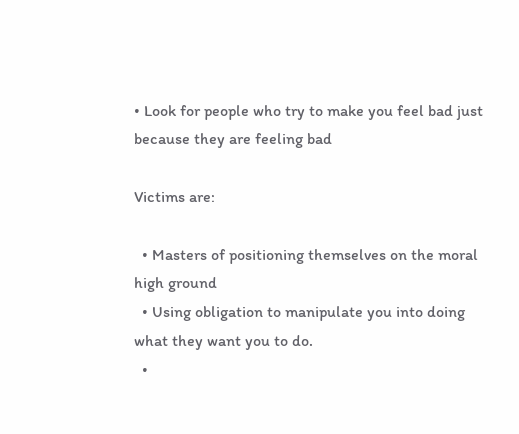• Look for people who try to make you feel bad just because they are feeling bad

Victims are:

  • Masters of positioning themselves on the moral high ground
  • Using obligation to manipulate you into doing what they want you to do.
  •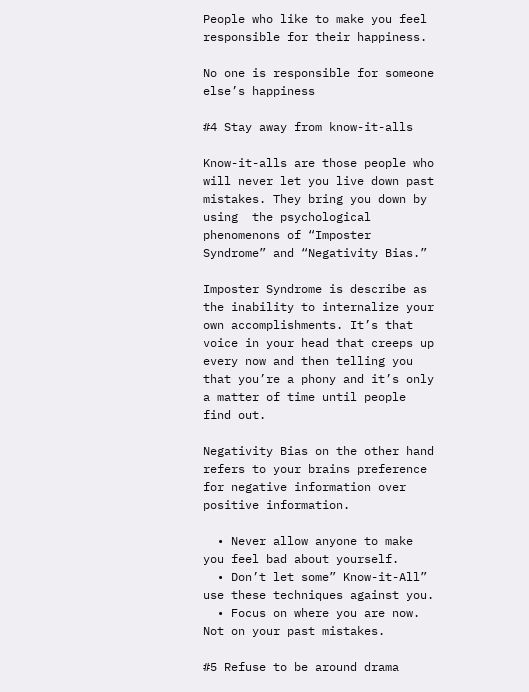People who like to make you feel responsible for their happiness.

No one is responsible for someone else’s happiness

#4 Stay away from know-it-alls

Know-it-alls are those people who will never let you live down past mistakes. They bring you down by using  the psychological phenomenons of “Imposter Syndrome” and “Negativity Bias.”

Imposter Syndrome is describe as the inability to internalize your own accomplishments. It’s that voice in your head that creeps up every now and then telling you that you’re a phony and it’s only a matter of time until people find out.

Negativity Bias on the other hand refers to your brains preference for negative information over positive information.

  • Never allow anyone to make you feel bad about yourself.
  • Don’t let some” Know-it-All” use these techniques against you.
  • Focus on where you are now. Not on your past mistakes.

#5 Refuse to be around drama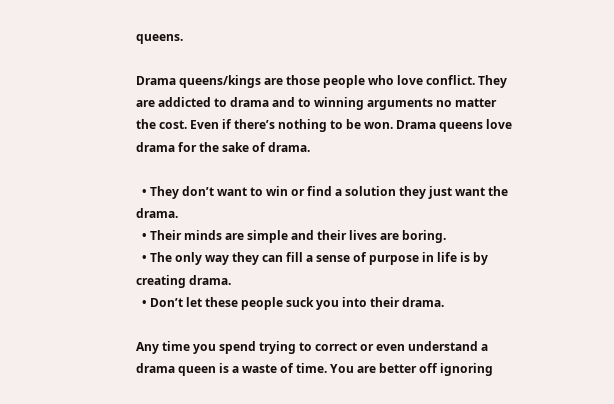queens.

Drama queens/kings are those people who love conflict. They are addicted to drama and to winning arguments no matter the cost. Even if there’s nothing to be won. Drama queens love drama for the sake of drama.

  • They don’t want to win or find a solution they just want the drama.
  • Their minds are simple and their lives are boring.
  • The only way they can fill a sense of purpose in life is by creating drama.
  • Don’t let these people suck you into their drama.

Any time you spend trying to correct or even understand a drama queen is a waste of time. You are better off ignoring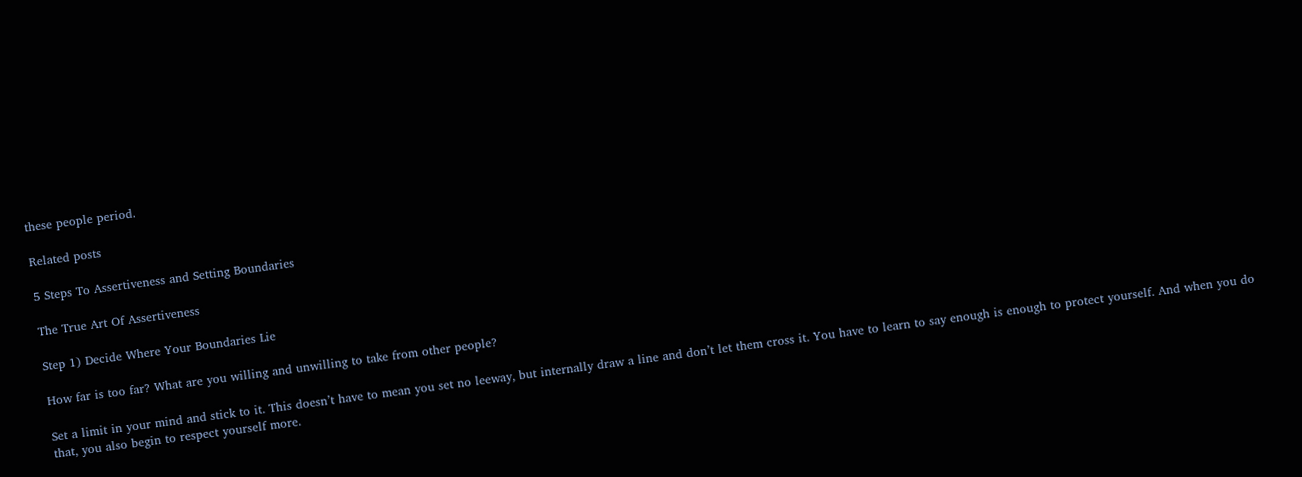these people period.

Related posts

5 Steps To Assertiveness and Setting Boundaries

The True Art Of Assertiveness

Step 1) Decide Where Your Boundaries Lie

How far is too far? What are you willing and unwilling to take from other people?

Set a limit in your mind and stick to it. This doesn’t have to mean you set no leeway, but internally draw a line and don’t let them cross it. You have to learn to say enough is enough to protect yourself. And when you do that, you also begin to respect yourself more.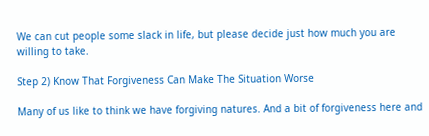We can cut people some slack in life, but please decide just how much you are willing to take.

Step 2) Know That Forgiveness Can Make The Situation Worse

Many of us like to think we have forgiving natures. And a bit of forgiveness here and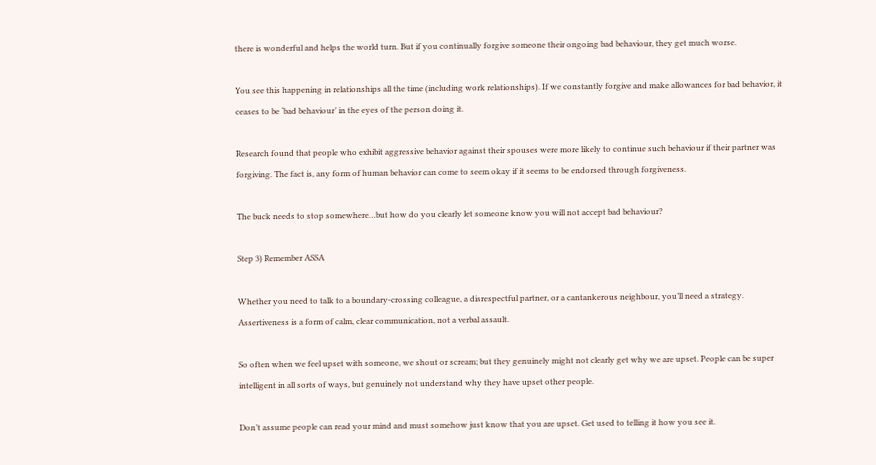there is wonderful and helps the world turn. But if you continually forgive someone their ongoing bad behaviour, they get much worse.

You see this happening in relationships all the time (including work relationships). If we constantly forgive and make allowances for bad behavior, it ceases to be ‘bad behaviour’ in the eyes of the person doing it.

Research found that people who exhibit aggressive behavior against their spouses were more likely to continue such behaviour if their partner was forgiving. The fact is, any form of human behavior can come to seem okay if it seems to be endorsed through forgiveness.

The buck needs to stop somewhere…but how do you clearly let someone know you will not accept bad behaviour?

Step 3) Remember ASSA

Whether you need to talk to a boundary-crossing colleague, a disrespectful partner, or a cantankerous neighbour, you’ll need a strategy. Assertiveness is a form of calm, clear communication, not a verbal assault.

So often when we feel upset with someone, we shout or scream; but they genuinely might not clearly get why we are upset. People can be super intelligent in all sorts of ways, but genuinely not understand why they have upset other people.

Don’t assume people can read your mind and must somehow just know that you are upset. Get used to telling it how you see it.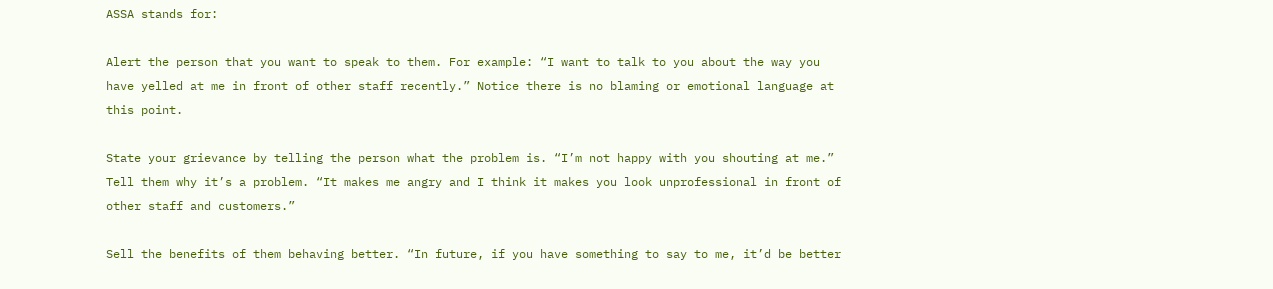ASSA stands for:

Alert the person that you want to speak to them. For example: “I want to talk to you about the way you have yelled at me in front of other staff recently.” Notice there is no blaming or emotional language at this point.

State your grievance by telling the person what the problem is. “I’m not happy with you shouting at me.” Tell them why it’s a problem. “It makes me angry and I think it makes you look unprofessional in front of other staff and customers.”

Sell the benefits of them behaving better. “In future, if you have something to say to me, it’d be better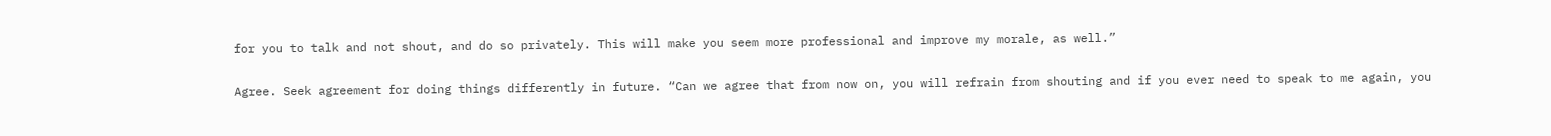for you to talk and not shout, and do so privately. This will make you seem more professional and improve my morale, as well.”

Agree. Seek agreement for doing things differently in future. “Can we agree that from now on, you will refrain from shouting and if you ever need to speak to me again, you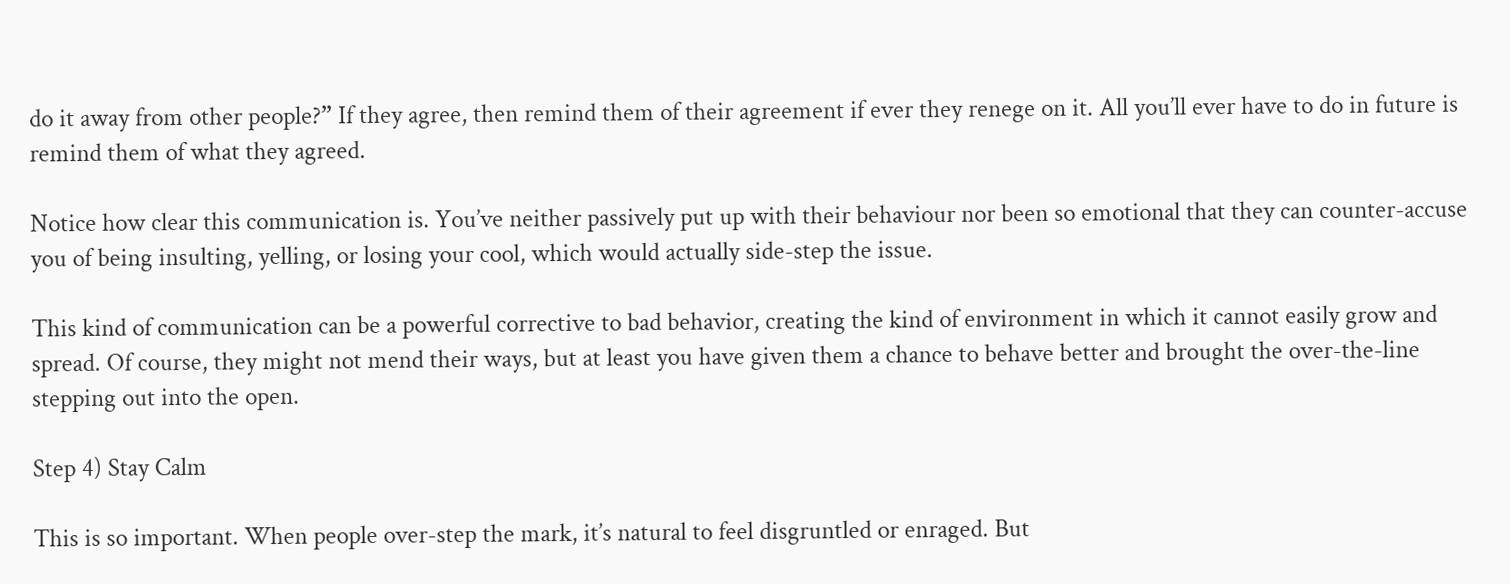do it away from other people?” If they agree, then remind them of their agreement if ever they renege on it. All you’ll ever have to do in future is remind them of what they agreed.

Notice how clear this communication is. You’ve neither passively put up with their behaviour nor been so emotional that they can counter-accuse you of being insulting, yelling, or losing your cool, which would actually side-step the issue.

This kind of communication can be a powerful corrective to bad behavior, creating the kind of environment in which it cannot easily grow and spread. Of course, they might not mend their ways, but at least you have given them a chance to behave better and brought the over-the-line stepping out into the open.

Step 4) Stay Calm

This is so important. When people over-step the mark, it’s natural to feel disgruntled or enraged. But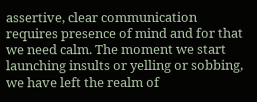assertive, clear communication requires presence of mind and for that we need calm. The moment we start launching insults or yelling or sobbing, we have left the realm of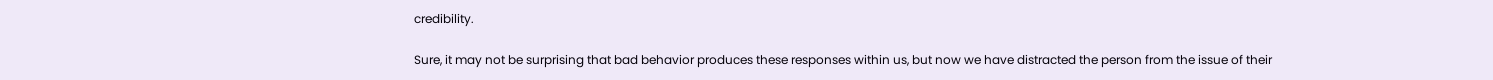credibility.

Sure, it may not be surprising that bad behavior produces these responses within us, but now we have distracted the person from the issue of their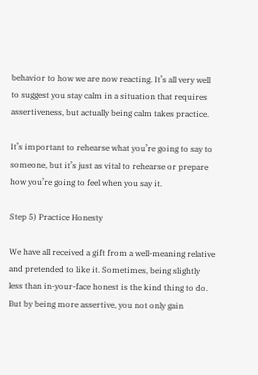behavior to how we are now reacting. It’s all very well to suggest you stay calm in a situation that requires assertiveness, but actually being calm takes practice.

It’s important to rehearse what you’re going to say to someone, but it’s just as vital to rehearse or prepare how you’re going to feel when you say it.

Step 5) Practice Honesty

We have all received a gift from a well-meaning relative and pretended to like it. Sometimes, being slightly less than in-your-face honest is the kind thing to do. But by being more assertive, you not only gain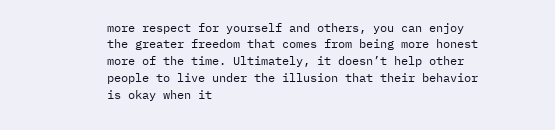more respect for yourself and others, you can enjoy the greater freedom that comes from being more honest more of the time. Ultimately, it doesn’t help other people to live under the illusion that their behavior is okay when it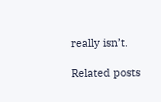really isn’t.

Related posts